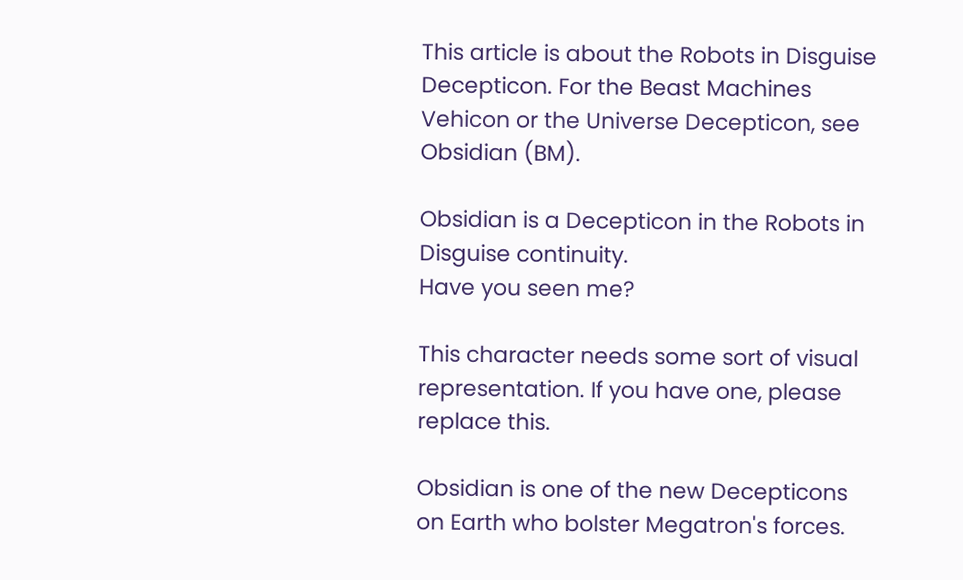This article is about the Robots in Disguise Decepticon. For the Beast Machines Vehicon or the Universe Decepticon, see Obsidian (BM).

Obsidian is a Decepticon in the Robots in Disguise continuity.
Have you seen me?

This character needs some sort of visual representation. If you have one, please replace this.

Obsidian is one of the new Decepticons on Earth who bolster Megatron's forces.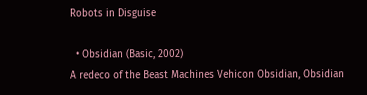Robots in Disguise

  • Obsidian (Basic, 2002)
A redeco of the Beast Machines Vehicon Obsidian, Obsidian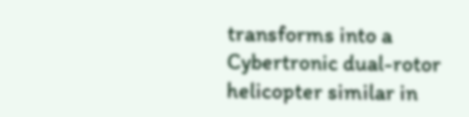transforms into a Cybertronic dual-rotor helicopter similar in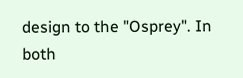design to the "Osprey". In both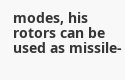modes, his rotors can be used as missile-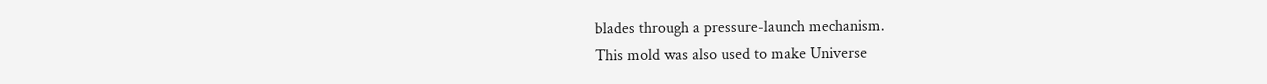blades through a pressure-launch mechanism.
This mold was also used to make Universe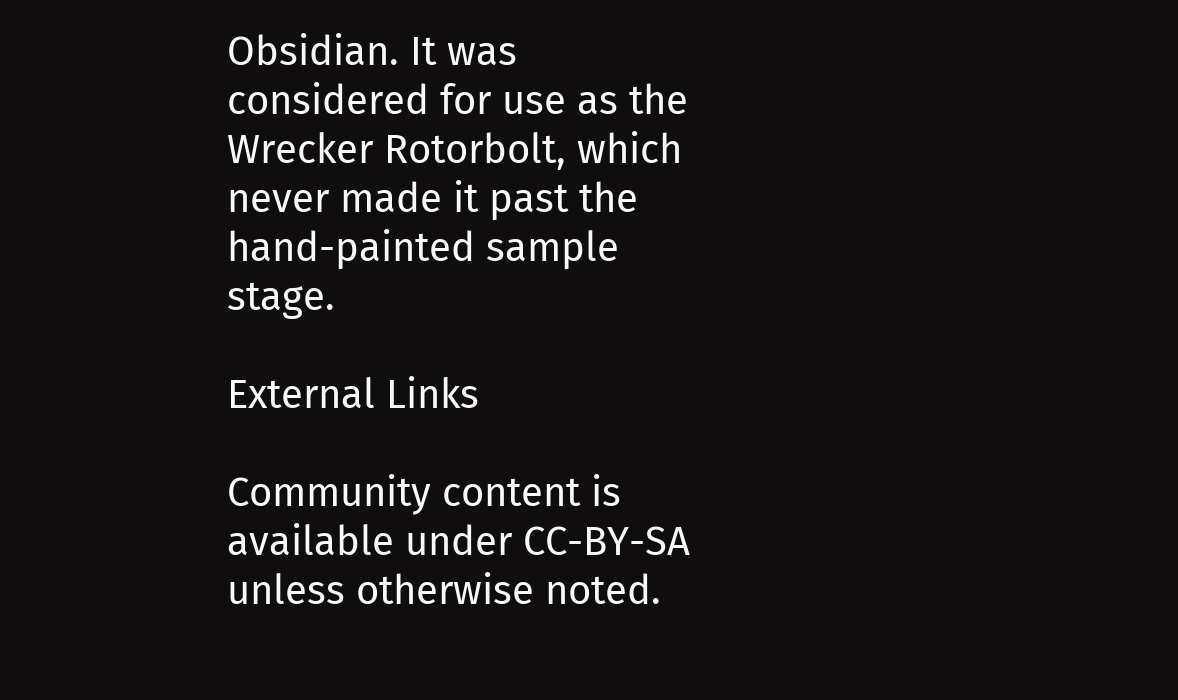Obsidian. It was considered for use as the Wrecker Rotorbolt, which never made it past the hand-painted sample stage.

External Links

Community content is available under CC-BY-SA unless otherwise noted.